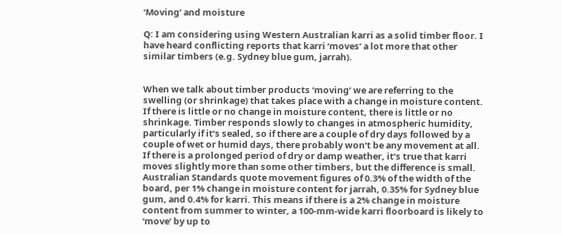‘Moving’ and moisture

Q: I am considering using Western Australian karri as a solid timber floor. I have heard conflicting reports that karri ‘moves’ a lot more that other similar timbers (e.g. Sydney blue gum, jarrah).


When we talk about timber products ‘moving’ we are referring to the swelling (or shrinkage) that takes place with a change in moisture content. If there is little or no change in moisture content, there is little or no shrinkage. Timber responds slowly to changes in atmospheric humidity, particularly if it’s sealed, so if there are a couple of dry days followed by a couple of wet or humid days, there probably won’t be any movement at all. If there is a prolonged period of dry or damp weather, it’s true that karri moves slightly more than some other timbers, but the difference is small. Australian Standards quote movement figures of 0.3% of the width of the board, per 1% change in moisture content for jarrah, 0.35% for Sydney blue gum, and 0.4% for karri. This means if there is a 2% change in moisture content from summer to winter, a 100-mm-wide karri floorboard is likely to ‘move’ by up to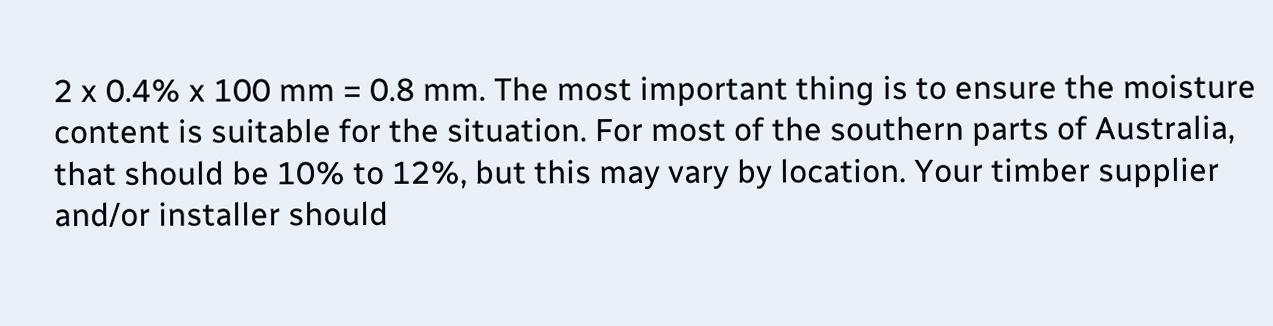2 x 0.4% x 100 mm = 0.8 mm. The most important thing is to ensure the moisture content is suitable for the situation. For most of the southern parts of Australia, that should be 10% to 12%, but this may vary by location. Your timber supplier and/or installer should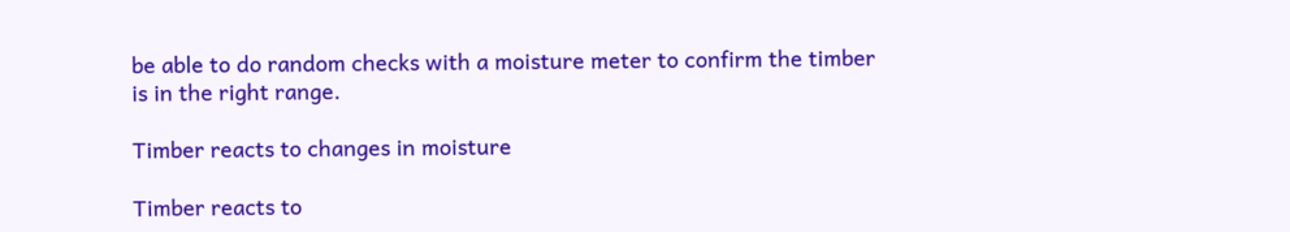be able to do random checks with a moisture meter to confirm the timber is in the right range.

Timber reacts to changes in moisture

Timber reacts to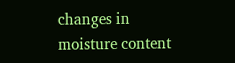changes in moisture content